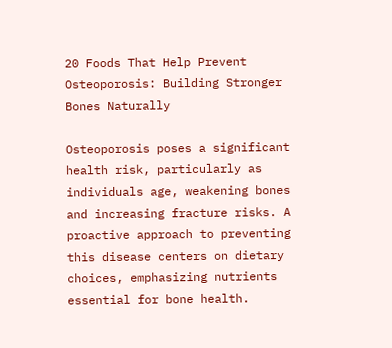20 Foods That Help Prevent Osteoporosis: Building Stronger Bones Naturally

Osteoporosis poses a significant health risk, particularly as individuals age, weakening bones and increasing fracture risks. A proactive approach to preventing this disease centers on dietary choices, emphasizing nutrients essential for bone health.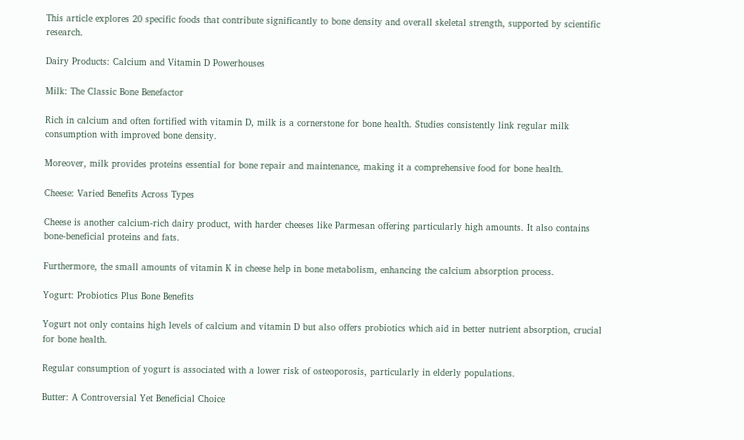This article explores 20 specific foods that contribute significantly to bone density and overall skeletal strength, supported by scientific research.

Dairy Products: Calcium and Vitamin D Powerhouses

Milk: The Classic Bone Benefactor

Rich in calcium and often fortified with vitamin D, milk is a cornerstone for bone health. Studies consistently link regular milk consumption with improved bone density.

Moreover, milk provides proteins essential for bone repair and maintenance, making it a comprehensive food for bone health.

Cheese: Varied Benefits Across Types

Cheese is another calcium-rich dairy product, with harder cheeses like Parmesan offering particularly high amounts. It also contains bone-beneficial proteins and fats.

Furthermore, the small amounts of vitamin K in cheese help in bone metabolism, enhancing the calcium absorption process.

Yogurt: Probiotics Plus Bone Benefits

Yogurt not only contains high levels of calcium and vitamin D but also offers probiotics which aid in better nutrient absorption, crucial for bone health.

Regular consumption of yogurt is associated with a lower risk of osteoporosis, particularly in elderly populations.

Butter: A Controversial Yet Beneficial Choice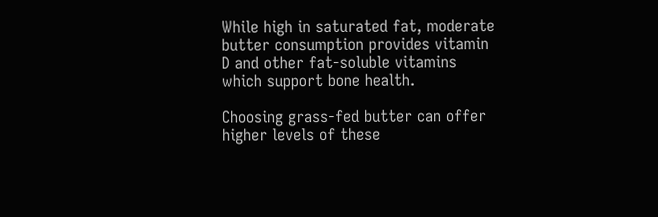While high in saturated fat, moderate butter consumption provides vitamin D and other fat-soluble vitamins which support bone health.

Choosing grass-fed butter can offer higher levels of these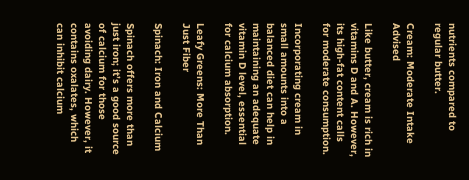nutrients compared to regular butter.

Cream: Moderate Intake Advised

Like butter, cream is rich in vitamins D and A. However, its high-fat content calls for moderate consumption.

Incorporating cream in small amounts into a balanced diet can help in maintaining an adequate vitamin D level, essential for calcium absorption.

Leafy Greens: More Than Just Fiber

Spinach: Iron and Calcium

Spinach offers more than just iron; it’s a good source of calcium for those avoiding dairy. However, it contains oxalates, which can inhibit calcium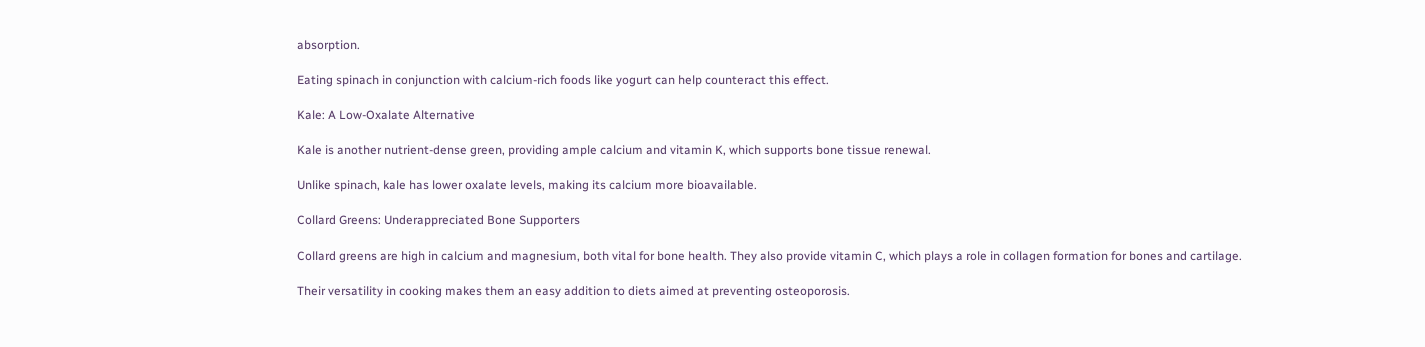absorption.

Eating spinach in conjunction with calcium-rich foods like yogurt can help counteract this effect.

Kale: A Low-Oxalate Alternative

Kale is another nutrient-dense green, providing ample calcium and vitamin K, which supports bone tissue renewal.

Unlike spinach, kale has lower oxalate levels, making its calcium more bioavailable.

Collard Greens: Underappreciated Bone Supporters

Collard greens are high in calcium and magnesium, both vital for bone health. They also provide vitamin C, which plays a role in collagen formation for bones and cartilage.

Their versatility in cooking makes them an easy addition to diets aimed at preventing osteoporosis.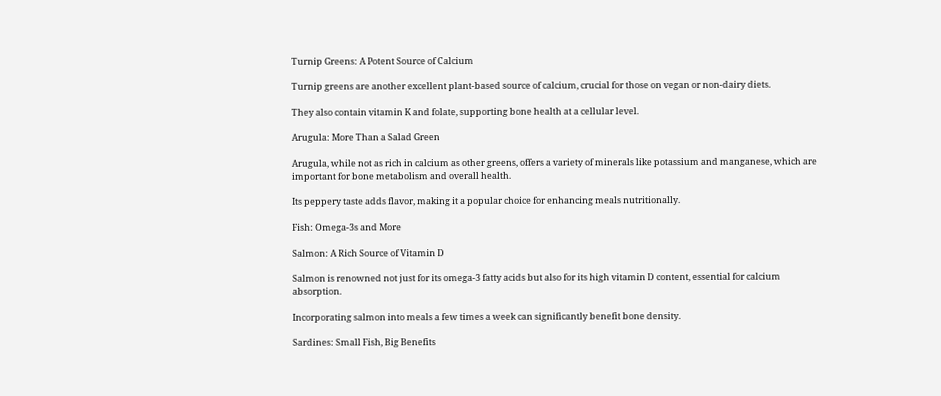Turnip Greens: A Potent Source of Calcium

Turnip greens are another excellent plant-based source of calcium, crucial for those on vegan or non-dairy diets.

They also contain vitamin K and folate, supporting bone health at a cellular level.

Arugula: More Than a Salad Green

Arugula, while not as rich in calcium as other greens, offers a variety of minerals like potassium and manganese, which are important for bone metabolism and overall health.

Its peppery taste adds flavor, making it a popular choice for enhancing meals nutritionally.

Fish: Omega-3s and More

Salmon: A Rich Source of Vitamin D

Salmon is renowned not just for its omega-3 fatty acids but also for its high vitamin D content, essential for calcium absorption.

Incorporating salmon into meals a few times a week can significantly benefit bone density.

Sardines: Small Fish, Big Benefits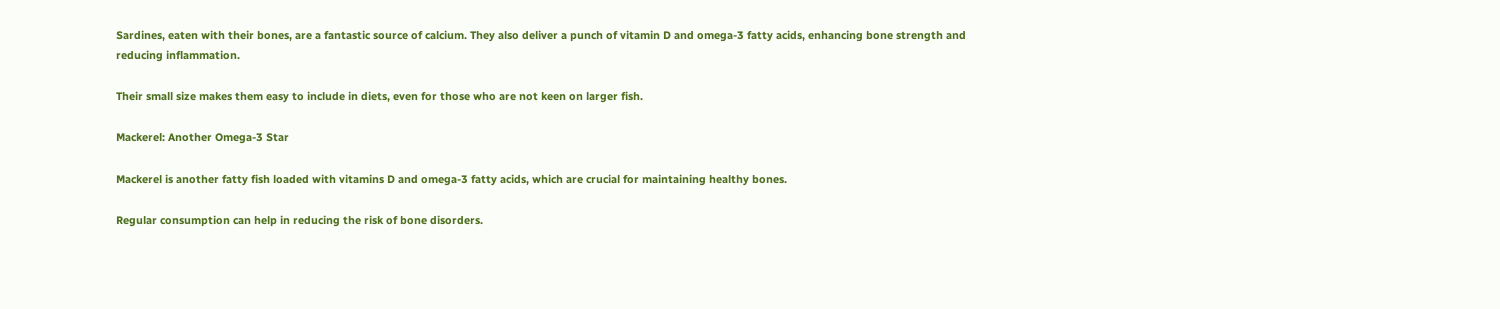Sardines, eaten with their bones, are a fantastic source of calcium. They also deliver a punch of vitamin D and omega-3 fatty acids, enhancing bone strength and reducing inflammation.

Their small size makes them easy to include in diets, even for those who are not keen on larger fish.

Mackerel: Another Omega-3 Star

Mackerel is another fatty fish loaded with vitamins D and omega-3 fatty acids, which are crucial for maintaining healthy bones.

Regular consumption can help in reducing the risk of bone disorders.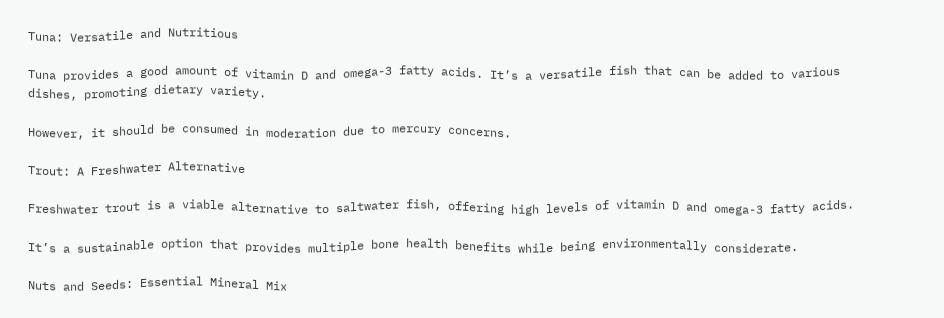Tuna: Versatile and Nutritious

Tuna provides a good amount of vitamin D and omega-3 fatty acids. It’s a versatile fish that can be added to various dishes, promoting dietary variety.

However, it should be consumed in moderation due to mercury concerns.

Trout: A Freshwater Alternative

Freshwater trout is a viable alternative to saltwater fish, offering high levels of vitamin D and omega-3 fatty acids.

It’s a sustainable option that provides multiple bone health benefits while being environmentally considerate.

Nuts and Seeds: Essential Mineral Mix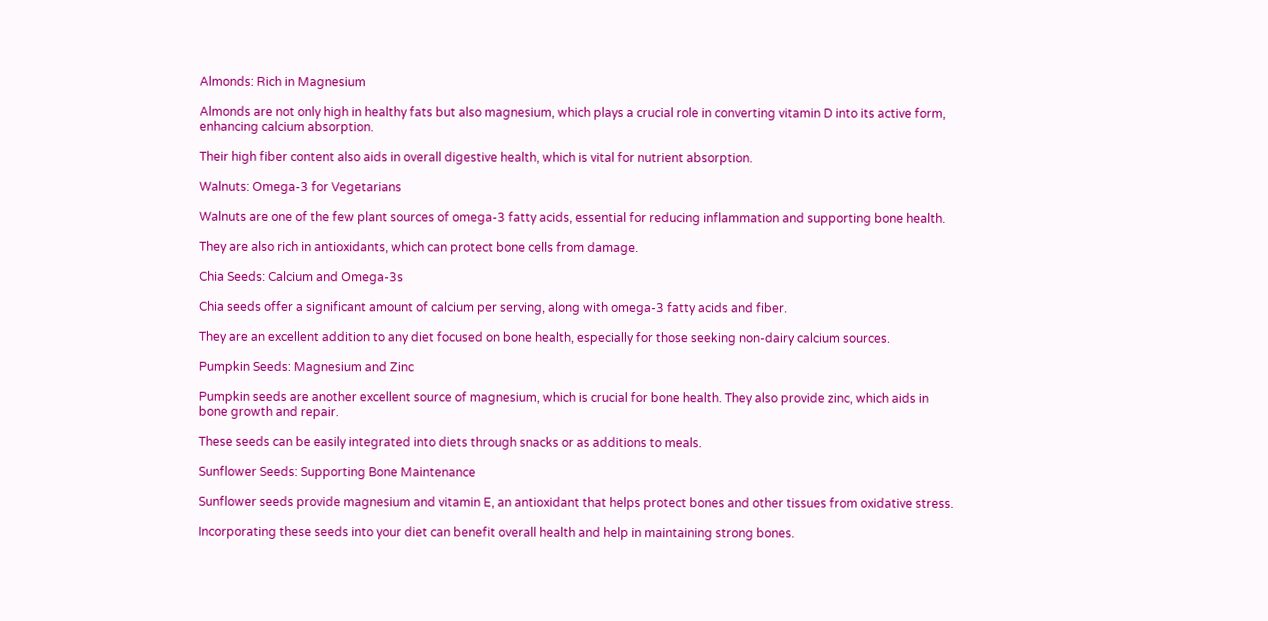Almonds: Rich in Magnesium

Almonds are not only high in healthy fats but also magnesium, which plays a crucial role in converting vitamin D into its active form, enhancing calcium absorption.

Their high fiber content also aids in overall digestive health, which is vital for nutrient absorption.

Walnuts: Omega-3 for Vegetarians

Walnuts are one of the few plant sources of omega-3 fatty acids, essential for reducing inflammation and supporting bone health.

They are also rich in antioxidants, which can protect bone cells from damage.

Chia Seeds: Calcium and Omega-3s

Chia seeds offer a significant amount of calcium per serving, along with omega-3 fatty acids and fiber.

They are an excellent addition to any diet focused on bone health, especially for those seeking non-dairy calcium sources.

Pumpkin Seeds: Magnesium and Zinc

Pumpkin seeds are another excellent source of magnesium, which is crucial for bone health. They also provide zinc, which aids in bone growth and repair.

These seeds can be easily integrated into diets through snacks or as additions to meals.

Sunflower Seeds: Supporting Bone Maintenance

Sunflower seeds provide magnesium and vitamin E, an antioxidant that helps protect bones and other tissues from oxidative stress.

Incorporating these seeds into your diet can benefit overall health and help in maintaining strong bones.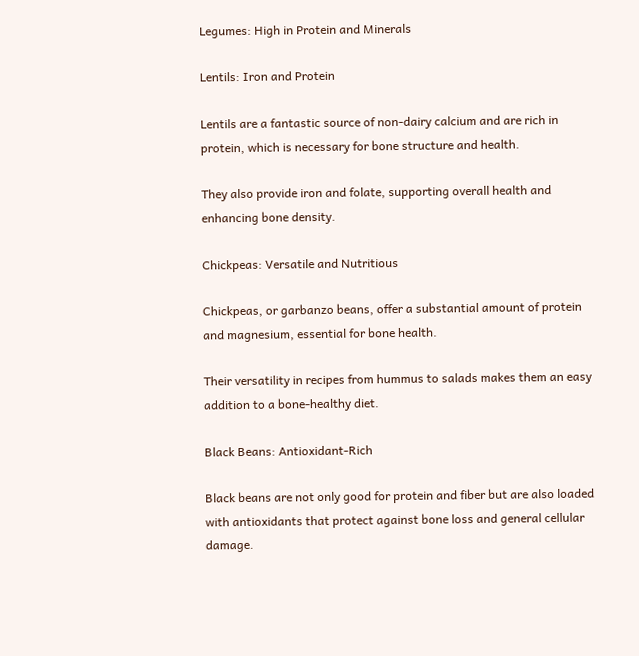Legumes: High in Protein and Minerals

Lentils: Iron and Protein

Lentils are a fantastic source of non-dairy calcium and are rich in protein, which is necessary for bone structure and health.

They also provide iron and folate, supporting overall health and enhancing bone density.

Chickpeas: Versatile and Nutritious

Chickpeas, or garbanzo beans, offer a substantial amount of protein and magnesium, essential for bone health.

Their versatility in recipes from hummus to salads makes them an easy addition to a bone-healthy diet.

Black Beans: Antioxidant-Rich

Black beans are not only good for protein and fiber but are also loaded with antioxidants that protect against bone loss and general cellular damage.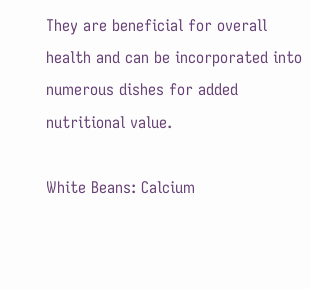They are beneficial for overall health and can be incorporated into numerous dishes for added nutritional value.

White Beans: Calcium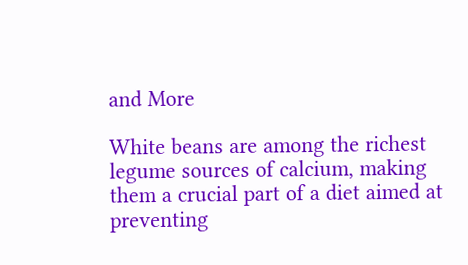and More

White beans are among the richest legume sources of calcium, making them a crucial part of a diet aimed at preventing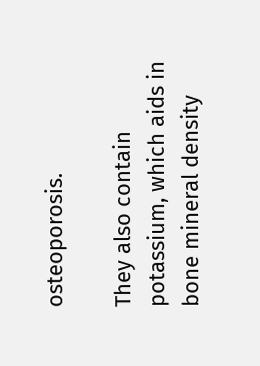osteoporosis.

They also contain potassium, which aids in bone mineral density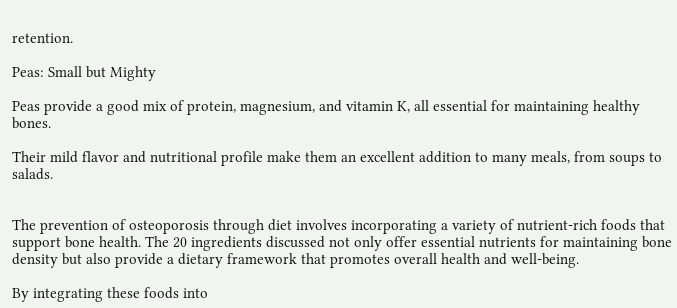retention.

Peas: Small but Mighty

Peas provide a good mix of protein, magnesium, and vitamin K, all essential for maintaining healthy bones.

Their mild flavor and nutritional profile make them an excellent addition to many meals, from soups to salads.


The prevention of osteoporosis through diet involves incorporating a variety of nutrient-rich foods that support bone health. The 20 ingredients discussed not only offer essential nutrients for maintaining bone density but also provide a dietary framework that promotes overall health and well-being.

By integrating these foods into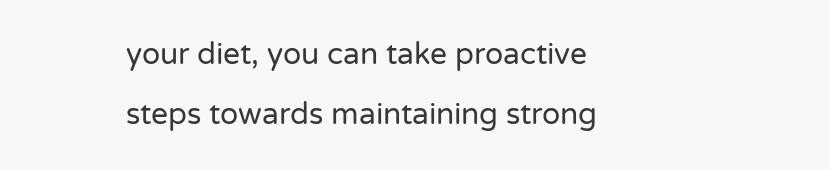your diet, you can take proactive steps towards maintaining strong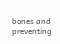bones and preventing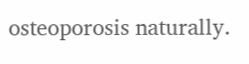osteoporosis naturally.